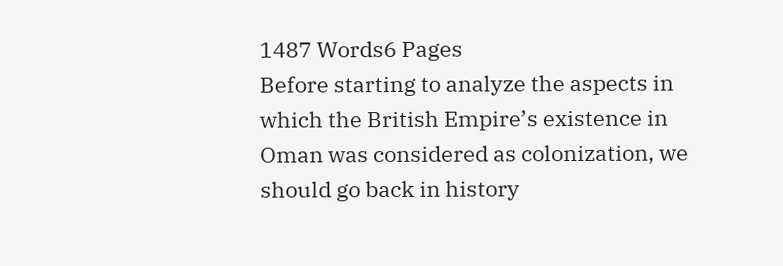1487 Words6 Pages
Before starting to analyze the aspects in which the British Empire’s existence in Oman was considered as colonization, we should go back in history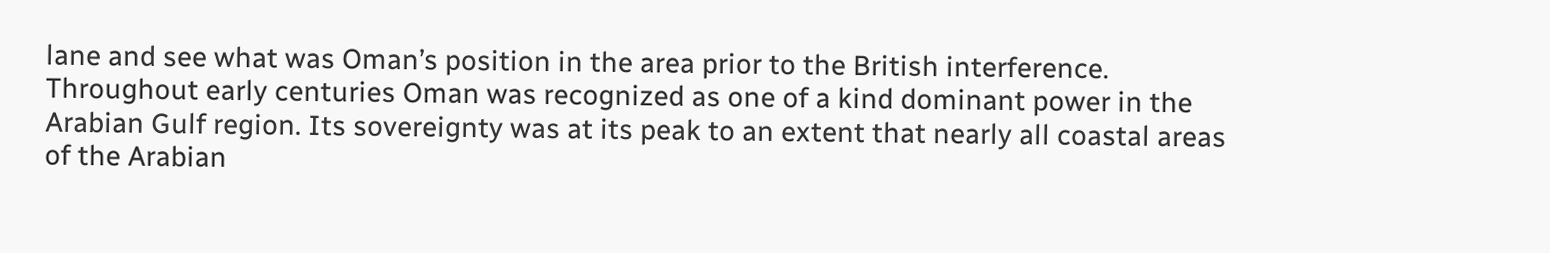lane and see what was Oman’s position in the area prior to the British interference. Throughout early centuries Oman was recognized as one of a kind dominant power in the Arabian Gulf region. Its sovereignty was at its peak to an extent that nearly all coastal areas of the Arabian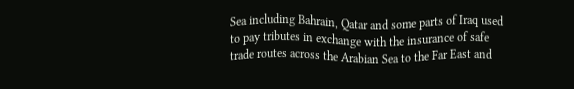Sea including Bahrain, Qatar and some parts of Iraq used to pay tributes in exchange with the insurance of safe trade routes across the Arabian Sea to the Far East and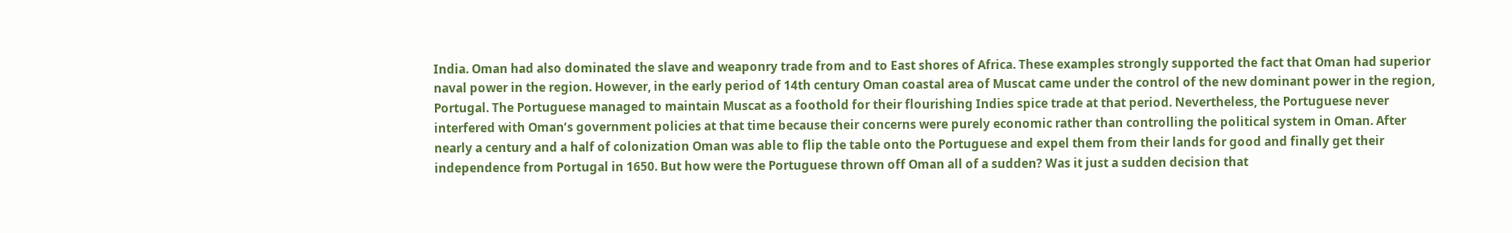India. Oman had also dominated the slave and weaponry trade from and to East shores of Africa. These examples strongly supported the fact that Oman had superior naval power in the region. However, in the early period of 14th century Oman coastal area of Muscat came under the control of the new dominant power in the region, Portugal. The Portuguese managed to maintain Muscat as a foothold for their flourishing Indies spice trade at that period. Nevertheless, the Portuguese never interfered with Oman’s government policies at that time because their concerns were purely economic rather than controlling the political system in Oman. After nearly a century and a half of colonization Oman was able to flip the table onto the Portuguese and expel them from their lands for good and finally get their independence from Portugal in 1650. But how were the Portuguese thrown off Oman all of a sudden? Was it just a sudden decision that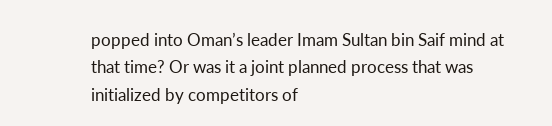popped into Oman’s leader Imam Sultan bin Saif mind at that time? Or was it a joint planned process that was initialized by competitors of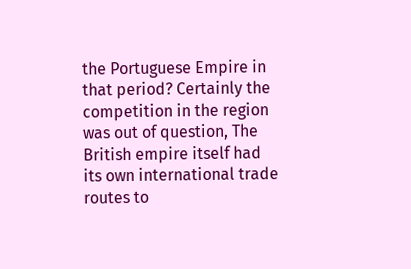the Portuguese Empire in that period? Certainly the competition in the region was out of question, The British empire itself had its own international trade routes to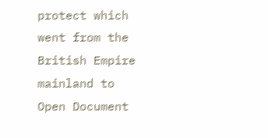protect which went from the British Empire mainland to
Open Document